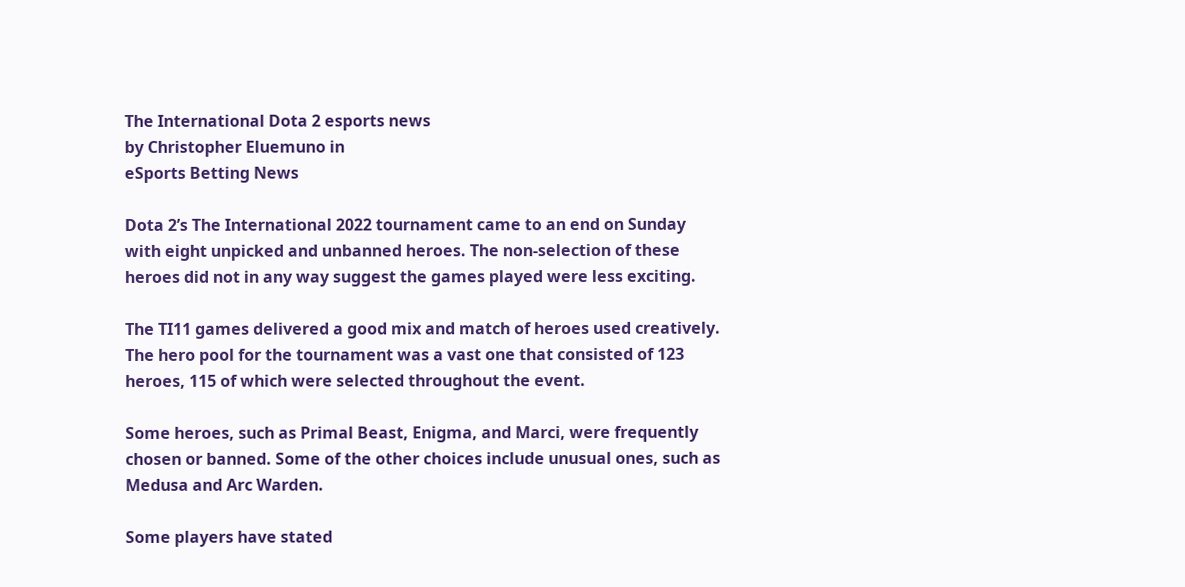The International Dota 2 esports news
by Christopher Eluemuno in
eSports Betting News

Dota 2’s The International 2022 tournament came to an end on Sunday with eight unpicked and unbanned heroes. The non-selection of these heroes did not in any way suggest the games played were less exciting.

The TI11 games delivered a good mix and match of heroes used creatively. The hero pool for the tournament was a vast one that consisted of 123 heroes, 115 of which were selected throughout the event.

Some heroes, such as Primal Beast, Enigma, and Marci, were frequently chosen or banned. Some of the other choices include unusual ones, such as Medusa and Arc Warden.

Some players have stated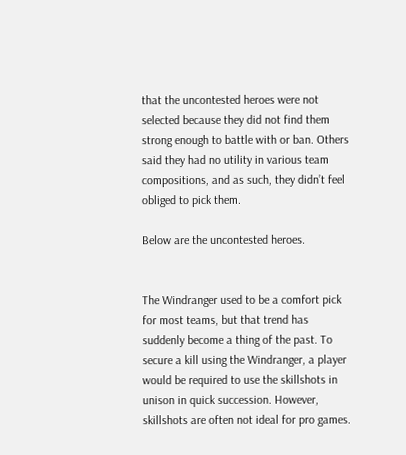that the uncontested heroes were not selected because they did not find them strong enough to battle with or ban. Others said they had no utility in various team compositions, and as such, they didn’t feel obliged to pick them.

Below are the uncontested heroes.


The Windranger used to be a comfort pick for most teams, but that trend has suddenly become a thing of the past. To secure a kill using the Windranger, a player would be required to use the skillshots in unison in quick succession. However, skillshots are often not ideal for pro games.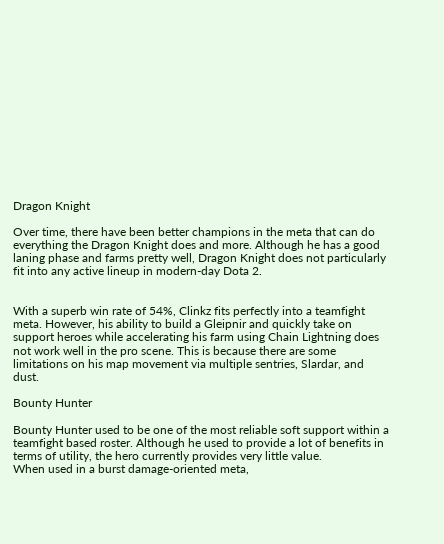Dragon Knight

Over time, there have been better champions in the meta that can do everything the Dragon Knight does and more. Although he has a good laning phase and farms pretty well, Dragon Knight does not particularly fit into any active lineup in modern-day Dota 2.


With a superb win rate of 54%, Clinkz fits perfectly into a teamfight meta. However, his ability to build a Gleipnir and quickly take on support heroes while accelerating his farm using Chain Lightning does not work well in the pro scene. This is because there are some limitations on his map movement via multiple sentries, Slardar, and dust.

Bounty Hunter

Bounty Hunter used to be one of the most reliable soft support within a teamfight based roster. Although he used to provide a lot of benefits in terms of utility, the hero currently provides very little value.
When used in a burst damage-oriented meta,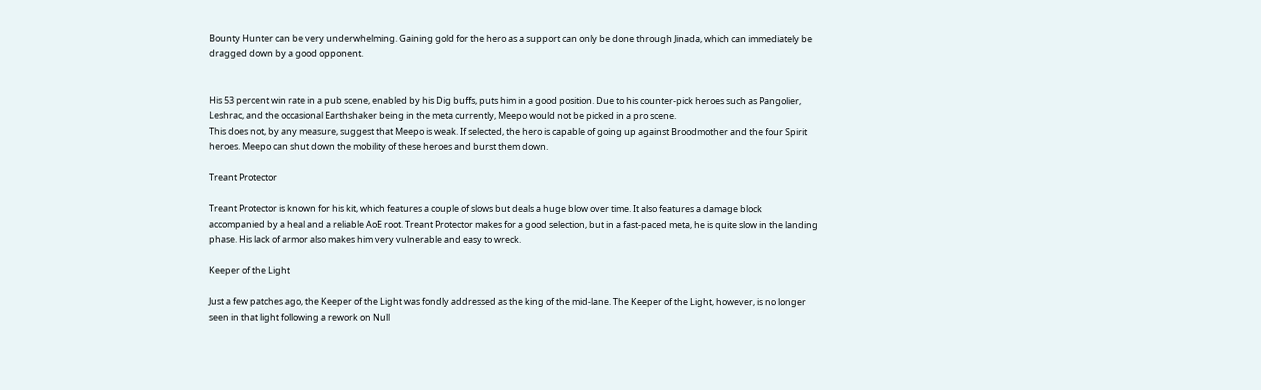Bounty Hunter can be very underwhelming. Gaining gold for the hero as a support can only be done through Jinada, which can immediately be dragged down by a good opponent.


His 53 percent win rate in a pub scene, enabled by his Dig buffs, puts him in a good position. Due to his counter-pick heroes such as Pangolier, Leshrac, and the occasional Earthshaker being in the meta currently, Meepo would not be picked in a pro scene.
This does not, by any measure, suggest that Meepo is weak. If selected, the hero is capable of going up against Broodmother and the four Spirit heroes. Meepo can shut down the mobility of these heroes and burst them down.

Treant Protector

Treant Protector is known for his kit, which features a couple of slows but deals a huge blow over time. It also features a damage block accompanied by a heal and a reliable AoE root. Treant Protector makes for a good selection, but in a fast-paced meta, he is quite slow in the landing phase. His lack of armor also makes him very vulnerable and easy to wreck.

Keeper of the Light

Just a few patches ago, the Keeper of the Light was fondly addressed as the king of the mid-lane. The Keeper of the Light, however, is no longer seen in that light following a rework on Null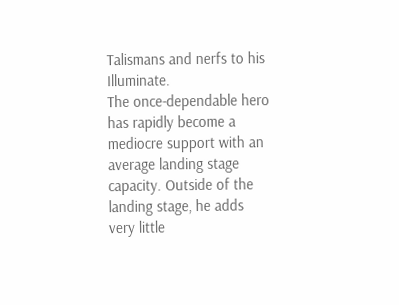Talismans and nerfs to his Illuminate.
The once-dependable hero has rapidly become a mediocre support with an average landing stage capacity. Outside of the landing stage, he adds very little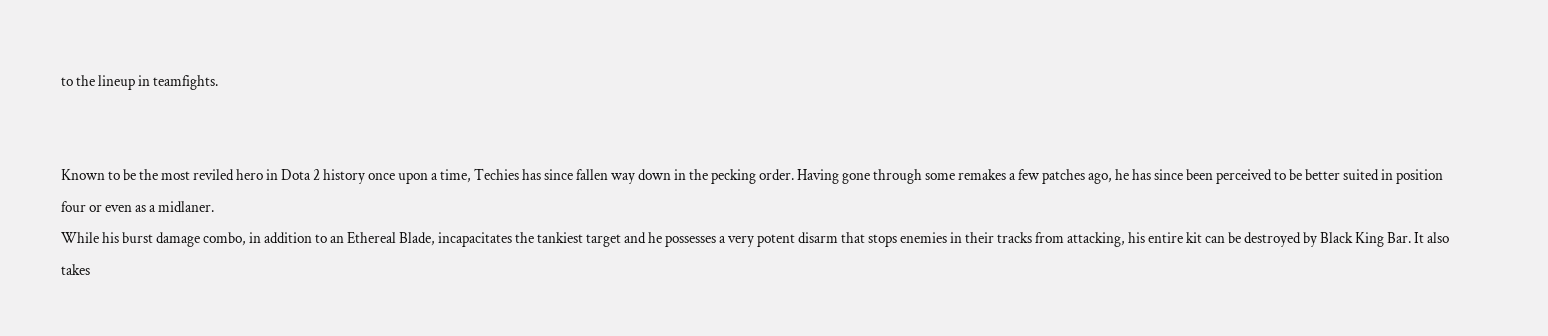to the lineup in teamfights.


Known to be the most reviled hero in Dota 2 history once upon a time, Techies has since fallen way down in the pecking order. Having gone through some remakes a few patches ago, he has since been perceived to be better suited in position four or even as a midlaner.
While his burst damage combo, in addition to an Ethereal Blade, incapacitates the tankiest target and he possesses a very potent disarm that stops enemies in their tracks from attacking, his entire kit can be destroyed by Black King Bar. It also takes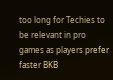too long for Techies to be relevant in pro games as players prefer faster BKB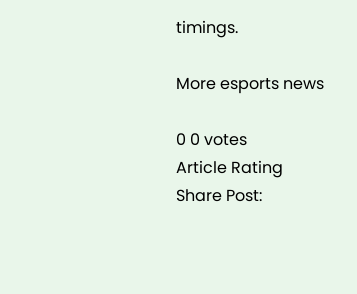timings.

More esports news

0 0 votes
Article Rating
Share Post: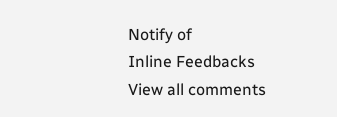Notify of
Inline Feedbacks
View all comments